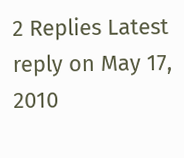2 Replies Latest reply on May 17, 2010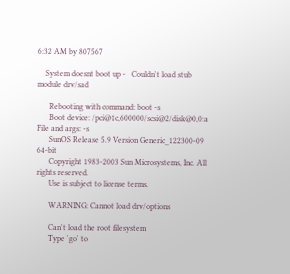6:32 AM by 807567

    System doesnt boot up -   Couldn't load stub module drv/sad

      Rebooting with command: boot -s
      Boot device: /pci@1c,600000/scsi@2/disk@0,0:a File and args: -s
      SunOS Release 5.9 Version Generic_122300-09 64-bit
      Copyright 1983-2003 Sun Microsystems, Inc. All rights reserved.
      Use is subject to license terms.

      WARNING: Cannot load drv/options

      Can't load the root filesystem
      Type 'go' to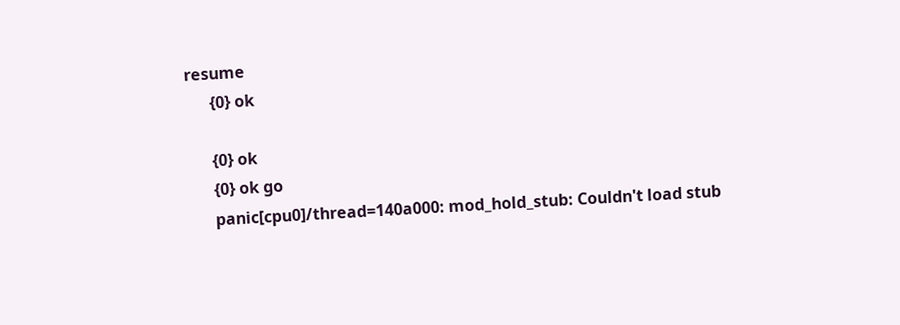resume
      {0} ok

      {0} ok
      {0} ok go
      panic[cpu0]/thread=140a000: mod_hold_stub: Couldn't load stub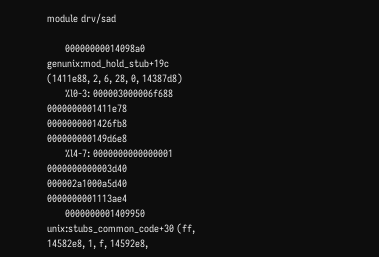module drv/sad

      00000000014098a0 genunix:mod_hold_stub+19c (1411e88, 2, 6, 28, 0, 14387d8)
      %l0-3: 000003000006f688 0000000001411e78 0000000001426fb8 000000000149d6e8
      %l4-7: 0000000000000001 0000000000003d40 000002a1000a5d40 0000000001113ae4
      0000000001409950 unix:stubs_common_code+30 (ff, 14582e8, 1, f, 14592e8,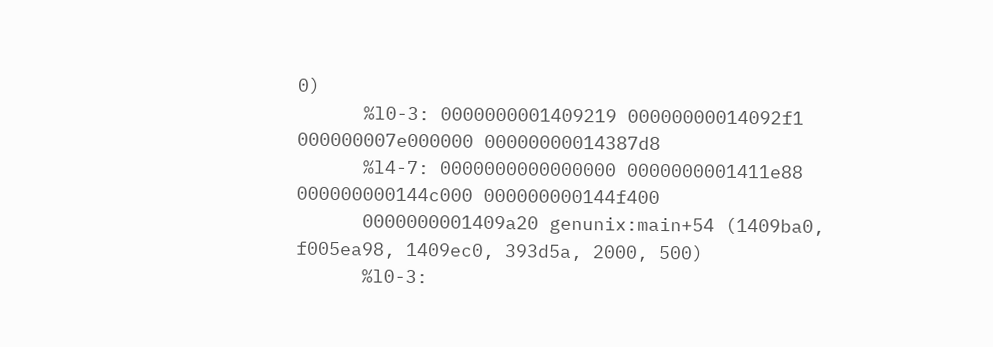0)
      %l0-3: 0000000001409219 00000000014092f1 000000007e000000 00000000014387d8
      %l4-7: 0000000000000000 0000000001411e88 000000000144c000 000000000144f400
      0000000001409a20 genunix:main+54 (1409ba0, f005ea98, 1409ec0, 393d5a, 2000, 500)
      %l0-3: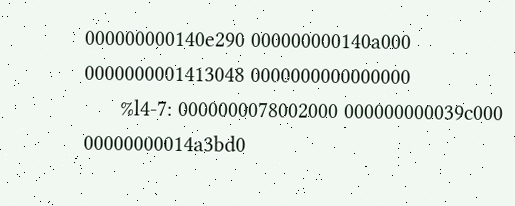000000000140e290 000000000140a000 0000000001413048 0000000000000000
      %l4-7: 0000000078002000 000000000039c000 00000000014a3bd0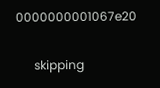0000000001067e20

      skipping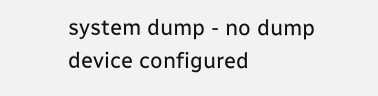system dump - no dump device configured